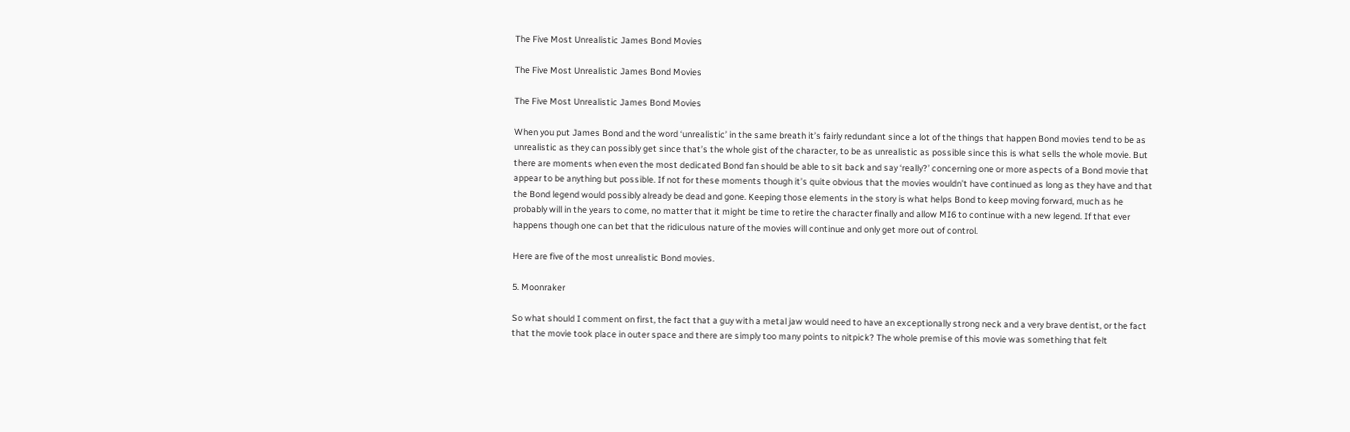The Five Most Unrealistic James Bond Movies

The Five Most Unrealistic James Bond Movies

The Five Most Unrealistic James Bond Movies

When you put James Bond and the word ‘unrealistic’ in the same breath it’s fairly redundant since a lot of the things that happen Bond movies tend to be as unrealistic as they can possibly get since that’s the whole gist of the character, to be as unrealistic as possible since this is what sells the whole movie. But there are moments when even the most dedicated Bond fan should be able to sit back and say ‘really?’ concerning one or more aspects of a Bond movie that appear to be anything but possible. If not for these moments though it’s quite obvious that the movies wouldn’t have continued as long as they have and that the Bond legend would possibly already be dead and gone. Keeping those elements in the story is what helps Bond to keep moving forward, much as he probably will in the years to come, no matter that it might be time to retire the character finally and allow MI6 to continue with a new legend. If that ever happens though one can bet that the ridiculous nature of the movies will continue and only get more out of control.

Here are five of the most unrealistic Bond movies.

5. Moonraker

So what should I comment on first, the fact that a guy with a metal jaw would need to have an exceptionally strong neck and a very brave dentist, or the fact that the movie took place in outer space and there are simply too many points to nitpick? The whole premise of this movie was something that felt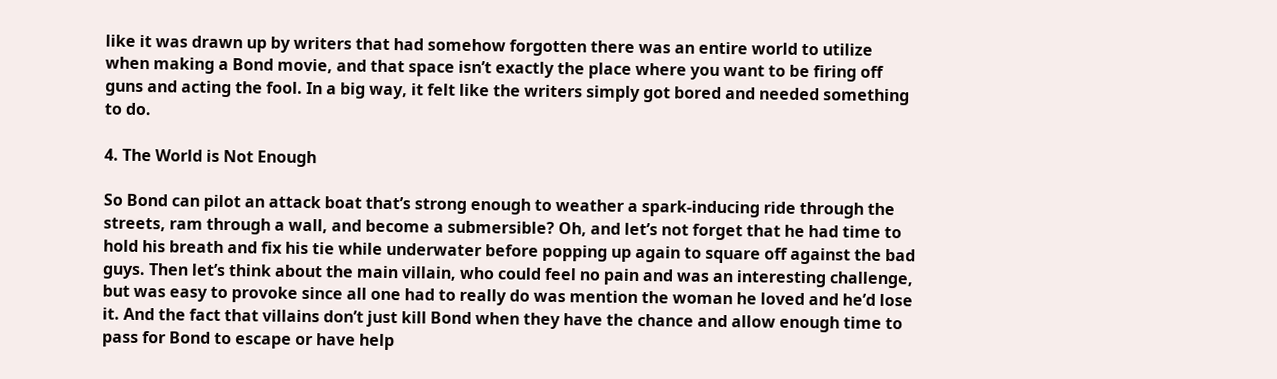like it was drawn up by writers that had somehow forgotten there was an entire world to utilize when making a Bond movie, and that space isn’t exactly the place where you want to be firing off guns and acting the fool. In a big way, it felt like the writers simply got bored and needed something to do.

4. The World is Not Enough

So Bond can pilot an attack boat that’s strong enough to weather a spark-inducing ride through the streets, ram through a wall, and become a submersible? Oh, and let’s not forget that he had time to hold his breath and fix his tie while underwater before popping up again to square off against the bad guys. Then let’s think about the main villain, who could feel no pain and was an interesting challenge, but was easy to provoke since all one had to really do was mention the woman he loved and he’d lose it. And the fact that villains don’t just kill Bond when they have the chance and allow enough time to pass for Bond to escape or have help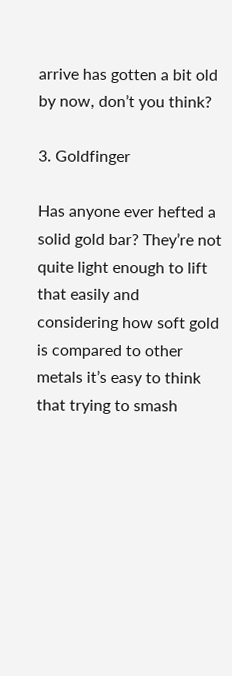arrive has gotten a bit old by now, don’t you think?

3. Goldfinger

Has anyone ever hefted a solid gold bar? They’re not quite light enough to lift that easily and considering how soft gold is compared to other metals it’s easy to think that trying to smash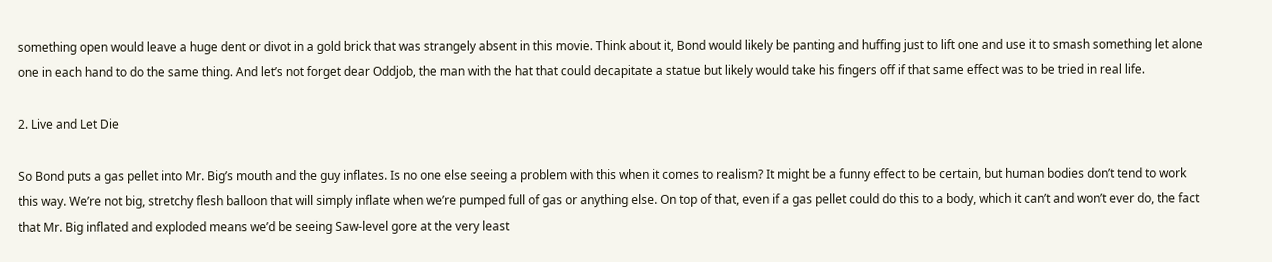something open would leave a huge dent or divot in a gold brick that was strangely absent in this movie. Think about it, Bond would likely be panting and huffing just to lift one and use it to smash something let alone one in each hand to do the same thing. And let’s not forget dear Oddjob, the man with the hat that could decapitate a statue but likely would take his fingers off if that same effect was to be tried in real life.

2. Live and Let Die

So Bond puts a gas pellet into Mr. Big’s mouth and the guy inflates. Is no one else seeing a problem with this when it comes to realism? It might be a funny effect to be certain, but human bodies don’t tend to work this way. We’re not big, stretchy flesh balloon that will simply inflate when we’re pumped full of gas or anything else. On top of that, even if a gas pellet could do this to a body, which it can’t and won’t ever do, the fact that Mr. Big inflated and exploded means we’d be seeing Saw-level gore at the very least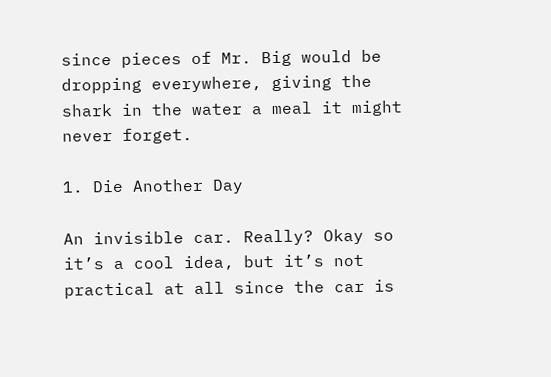since pieces of Mr. Big would be dropping everywhere, giving the shark in the water a meal it might never forget.

1. Die Another Day

An invisible car. Really? Okay so it’s a cool idea, but it’s not practical at all since the car is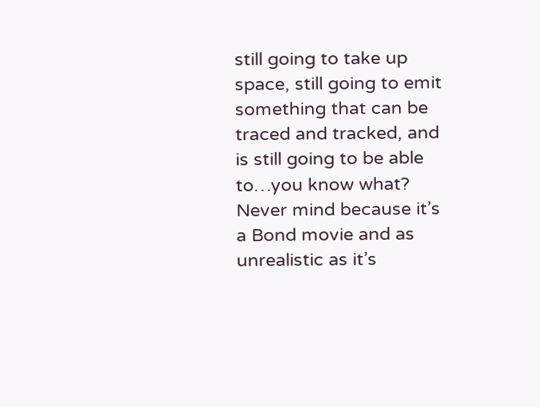still going to take up space, still going to emit something that can be traced and tracked, and is still going to be able to…you know what? Never mind because it’s a Bond movie and as unrealistic as it’s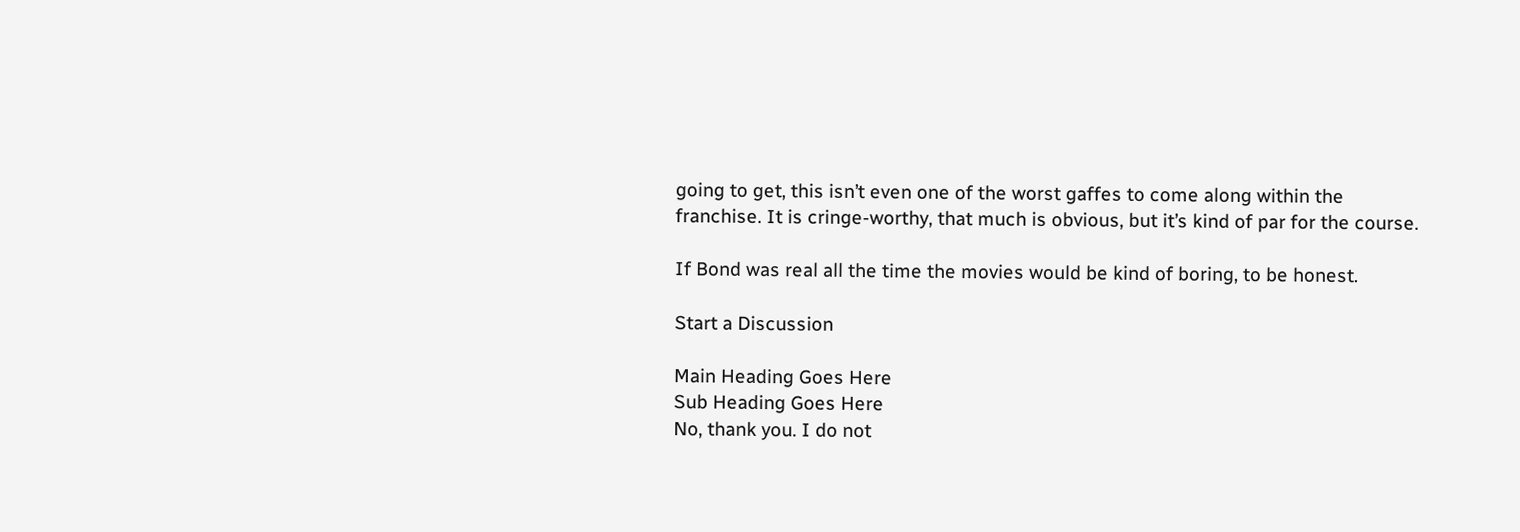going to get, this isn’t even one of the worst gaffes to come along within the franchise. It is cringe-worthy, that much is obvious, but it’s kind of par for the course.

If Bond was real all the time the movies would be kind of boring, to be honest.

Start a Discussion

Main Heading Goes Here
Sub Heading Goes Here
No, thank you. I do not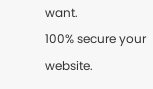want.
100% secure your website.